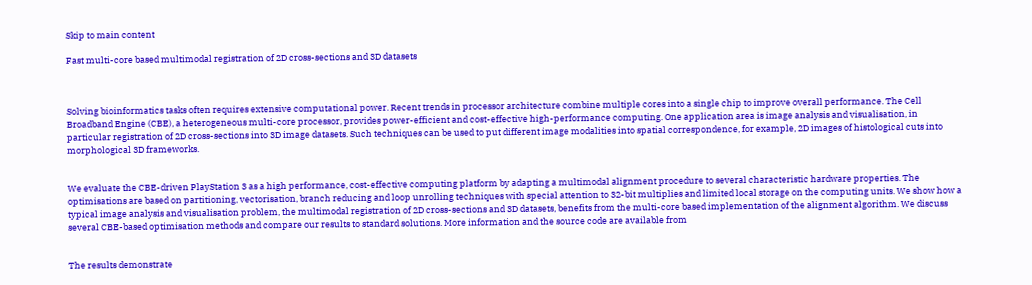Skip to main content

Fast multi-core based multimodal registration of 2D cross-sections and 3D datasets



Solving bioinformatics tasks often requires extensive computational power. Recent trends in processor architecture combine multiple cores into a single chip to improve overall performance. The Cell Broadband Engine (CBE), a heterogeneous multi-core processor, provides power-efficient and cost-effective high-performance computing. One application area is image analysis and visualisation, in particular registration of 2D cross-sections into 3D image datasets. Such techniques can be used to put different image modalities into spatial correspondence, for example, 2D images of histological cuts into morphological 3D frameworks.


We evaluate the CBE-driven PlayStation 3 as a high performance, cost-effective computing platform by adapting a multimodal alignment procedure to several characteristic hardware properties. The optimisations are based on partitioning, vectorisation, branch reducing and loop unrolling techniques with special attention to 32-bit multiplies and limited local storage on the computing units. We show how a typical image analysis and visualisation problem, the multimodal registration of 2D cross-sections and 3D datasets, benefits from the multi-core based implementation of the alignment algorithm. We discuss several CBE-based optimisation methods and compare our results to standard solutions. More information and the source code are available from


The results demonstrate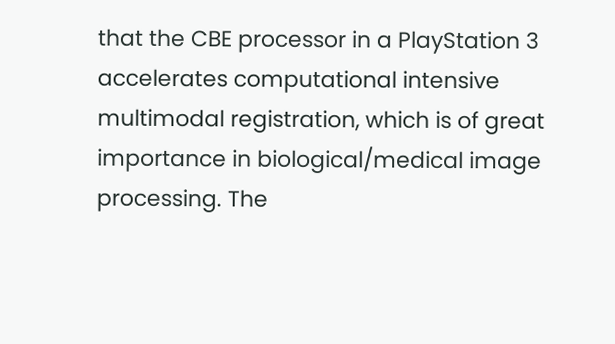that the CBE processor in a PlayStation 3 accelerates computational intensive multimodal registration, which is of great importance in biological/medical image processing. The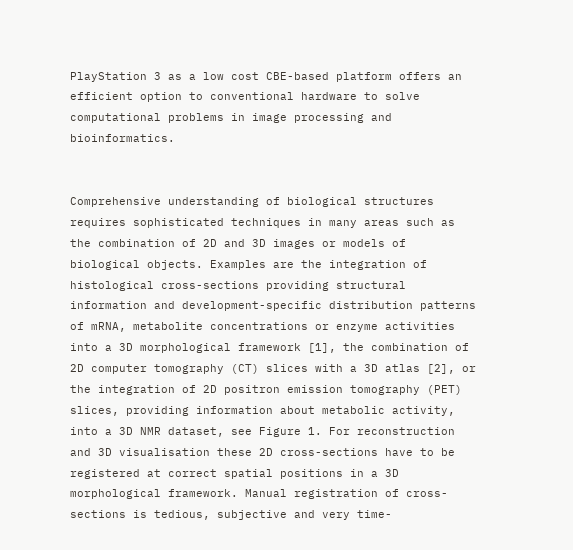PlayStation 3 as a low cost CBE-based platform offers an efficient option to conventional hardware to solve computational problems in image processing and bioinformatics.


Comprehensive understanding of biological structures requires sophisticated techniques in many areas such as the combination of 2D and 3D images or models of biological objects. Examples are the integration of histological cross-sections providing structural information and development-specific distribution patterns of mRNA, metabolite concentrations or enzyme activities into a 3D morphological framework [1], the combination of 2D computer tomography (CT) slices with a 3D atlas [2], or the integration of 2D positron emission tomography (PET) slices, providing information about metabolic activity, into a 3D NMR dataset, see Figure 1. For reconstruction and 3D visualisation these 2D cross-sections have to be registered at correct spatial positions in a 3D morphological framework. Manual registration of cross-sections is tedious, subjective and very time-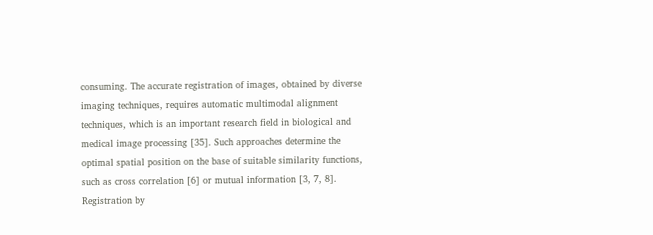consuming. The accurate registration of images, obtained by diverse imaging techniques, requires automatic multimodal alignment techniques, which is an important research field in biological and medical image processing [35]. Such approaches determine the optimal spatial position on the base of suitable similarity functions, such as cross correlation [6] or mutual information [3, 7, 8]. Registration by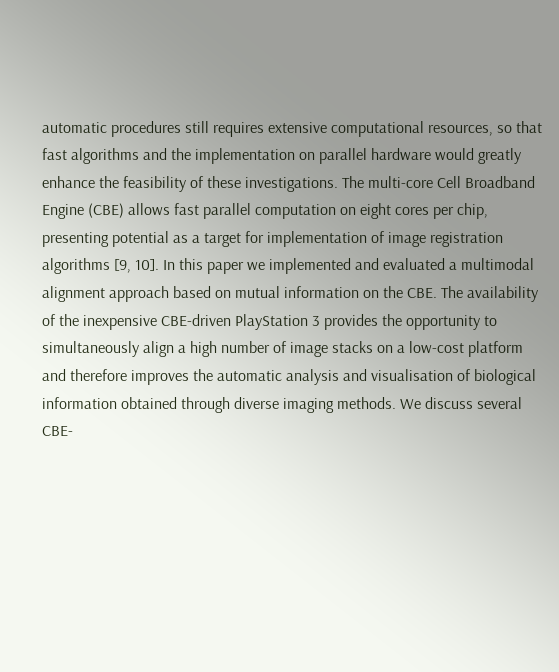automatic procedures still requires extensive computational resources, so that fast algorithms and the implementation on parallel hardware would greatly enhance the feasibility of these investigations. The multi-core Cell Broadband Engine (CBE) allows fast parallel computation on eight cores per chip, presenting potential as a target for implementation of image registration algorithms [9, 10]. In this paper we implemented and evaluated a multimodal alignment approach based on mutual information on the CBE. The availability of the inexpensive CBE-driven PlayStation 3 provides the opportunity to simultaneously align a high number of image stacks on a low-cost platform and therefore improves the automatic analysis and visualisation of biological information obtained through diverse imaging methods. We discuss several CBE-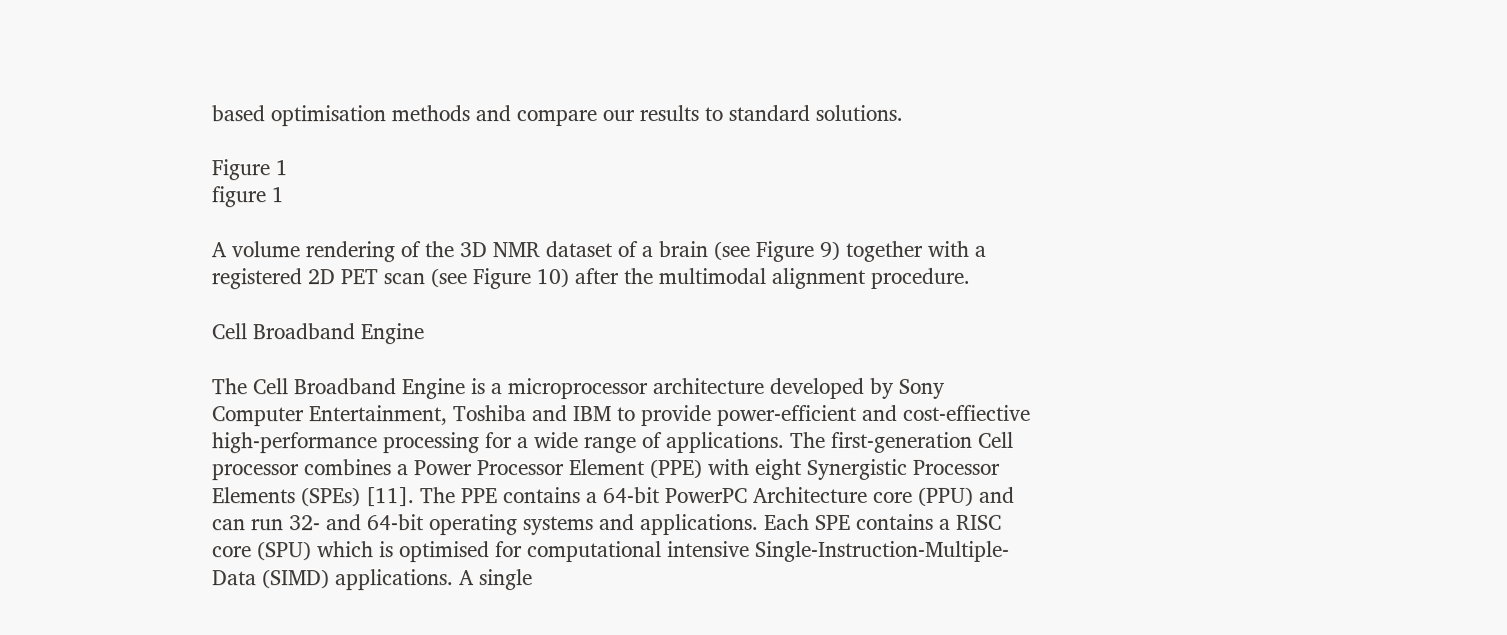based optimisation methods and compare our results to standard solutions.

Figure 1
figure 1

A volume rendering of the 3D NMR dataset of a brain (see Figure 9) together with a registered 2D PET scan (see Figure 10) after the multimodal alignment procedure.

Cell Broadband Engine

The Cell Broadband Engine is a microprocessor architecture developed by Sony Computer Entertainment, Toshiba and IBM to provide power-efficient and cost-effiective high-performance processing for a wide range of applications. The first-generation Cell processor combines a Power Processor Element (PPE) with eight Synergistic Processor Elements (SPEs) [11]. The PPE contains a 64-bit PowerPC Architecture core (PPU) and can run 32- and 64-bit operating systems and applications. Each SPE contains a RISC core (SPU) which is optimised for computational intensive Single-Instruction-Multiple-Data (SIMD) applications. A single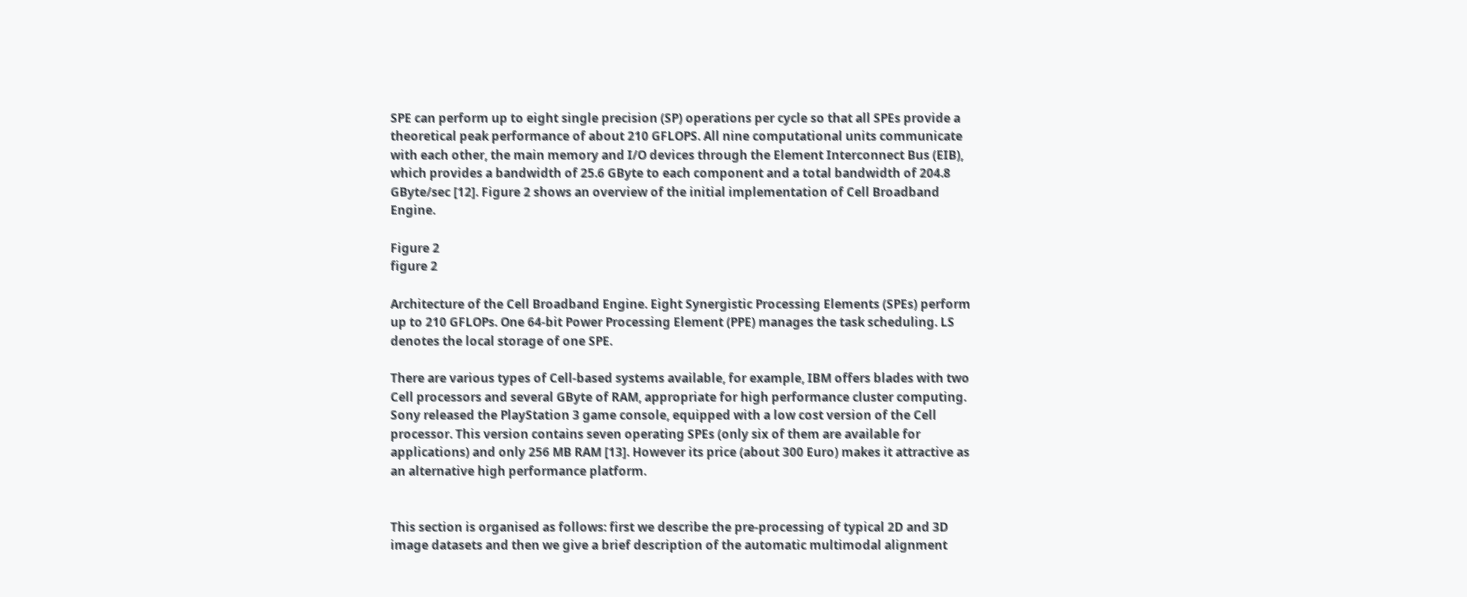SPE can perform up to eight single precision (SP) operations per cycle so that all SPEs provide a theoretical peak performance of about 210 GFLOPS. All nine computational units communicate with each other, the main memory and I/O devices through the Element Interconnect Bus (EIB), which provides a bandwidth of 25.6 GByte to each component and a total bandwidth of 204.8 GByte/sec [12]. Figure 2 shows an overview of the initial implementation of Cell Broadband Engine.

Figure 2
figure 2

Architecture of the Cell Broadband Engine. Eight Synergistic Processing Elements (SPEs) perform up to 210 GFLOPs. One 64-bit Power Processing Element (PPE) manages the task scheduling. LS denotes the local storage of one SPE.

There are various types of Cell-based systems available, for example, IBM offers blades with two Cell processors and several GByte of RAM, appropriate for high performance cluster computing. Sony released the PlayStation 3 game console, equipped with a low cost version of the Cell processor. This version contains seven operating SPEs (only six of them are available for applications) and only 256 MB RAM [13]. However its price (about 300 Euro) makes it attractive as an alternative high performance platform.


This section is organised as follows: first we describe the pre-processing of typical 2D and 3D image datasets and then we give a brief description of the automatic multimodal alignment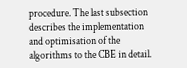procedure. The last subsection describes the implementation and optimisation of the algorithms to the CBE in detail.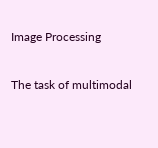Image Processing

The task of multimodal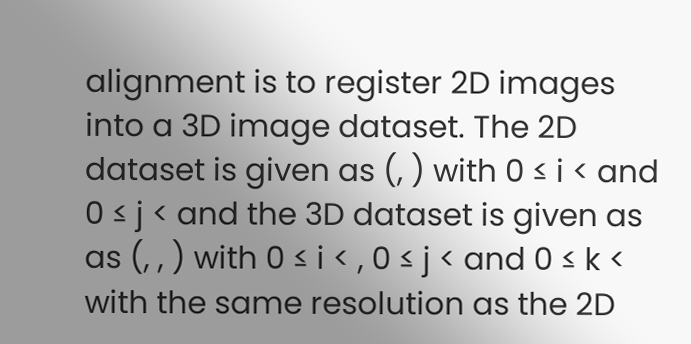alignment is to register 2D images into a 3D image dataset. The 2D dataset is given as (, ) with 0 ≤ i < and 0 ≤ j < and the 3D dataset is given as as (, , ) with 0 ≤ i < , 0 ≤ j < and 0 ≤ k < with the same resolution as the 2D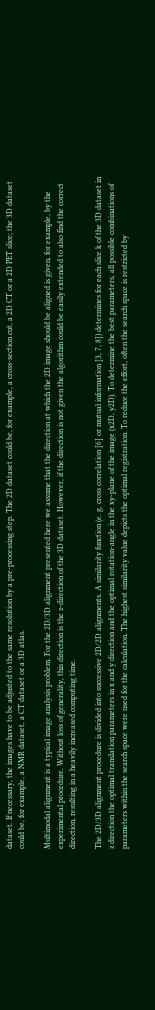dataset. If necessary, the images have to be adjusted to the same resolution by a pre-processing step. The 2D dataset could be, for example, a cross-section cut, a 2D CT or a 2D PET slice; the 3D dataset could be, for example, a NMR dataset, a CT dataset or a 3D atlas.

Multimodal alignment is a typical image analysis problem. For the 2D/3D alignment presented here we assume that the direction at which the 2D image should be aligned is given, for example, by the experimental procedure. Without loss of generality, this direction is the z-direction of the 3D dataset. However, if the direction is not given the algorithm could be easily extended to also find the correct direction, resulting in a heavily increased computing time.

The 2D/3D alignment procedure is divided into successive 2D/2D alignments. A similarity function (e. g. cross correlation [6] or mutual information [3, 7, 8]) determines for each slice k of the 3D dataset in z direction the optimal translation parameters in x and y direction and the optimal rotation-angle in the xy-plane of the image (x2D, y2D). To determine the best parameters, all possible combinations of parameters within the search space were used for the calculation. The highest similarity value depicts the optimal registration. To reduce the effort, often the search space is restricted by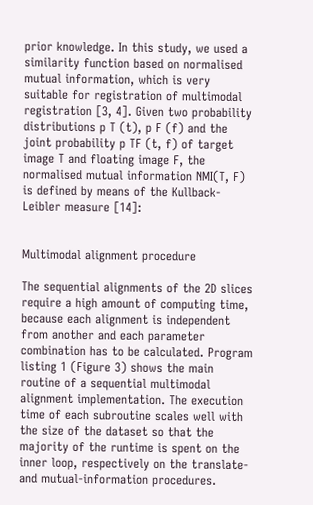prior knowledge. In this study, we used a similarity function based on normalised mutual information, which is very suitable for registration of multimodal registration [3, 4]. Given two probability distributions p T (t), p F (f) and the joint probability p TF (t, f) of target image T and floating image F, the normalised mutual information NMI(T, F) is defined by means of the Kullback-Leibler measure [14]:


Multimodal alignment procedure

The sequential alignments of the 2D slices require a high amount of computing time, because each alignment is independent from another and each parameter combination has to be calculated. Program listing 1 (Figure 3) shows the main routine of a sequential multimodal alignment implementation. The execution time of each subroutine scales well with the size of the dataset so that the majority of the runtime is spent on the inner loop, respectively on the translate- and mutual-information procedures.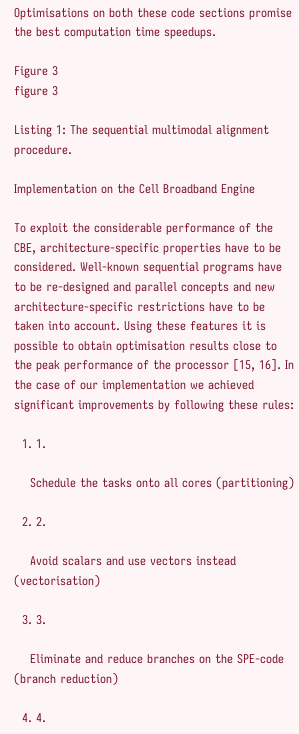Optimisations on both these code sections promise the best computation time speedups.

Figure 3
figure 3

Listing 1: The sequential multimodal alignment procedure.

Implementation on the Cell Broadband Engine

To exploit the considerable performance of the CBE, architecture-specific properties have to be considered. Well-known sequential programs have to be re-designed and parallel concepts and new architecture-specific restrictions have to be taken into account. Using these features it is possible to obtain optimisation results close to the peak performance of the processor [15, 16]. In the case of our implementation we achieved significant improvements by following these rules:

  1. 1.

    Schedule the tasks onto all cores (partitioning)

  2. 2.

    Avoid scalars and use vectors instead (vectorisation)

  3. 3.

    Eliminate and reduce branches on the SPE-code (branch reduction)

  4. 4.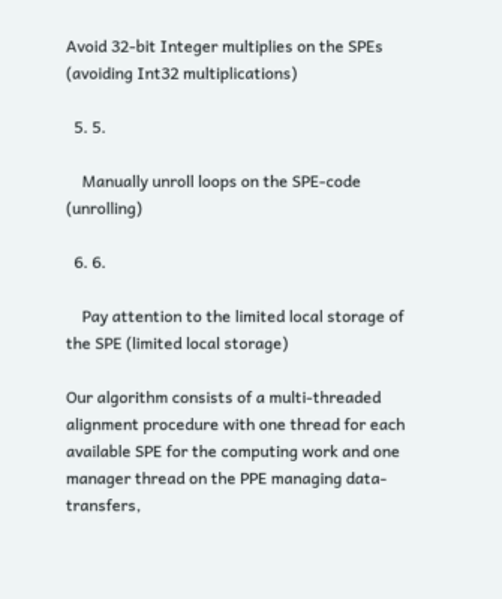Avoid 32-bit Integer multiplies on the SPEs (avoiding Int32 multiplications)

  5. 5.

    Manually unroll loops on the SPE-code (unrolling)

  6. 6.

    Pay attention to the limited local storage of the SPE (limited local storage)

Our algorithm consists of a multi-threaded alignment procedure with one thread for each available SPE for the computing work and one manager thread on the PPE managing data-transfers,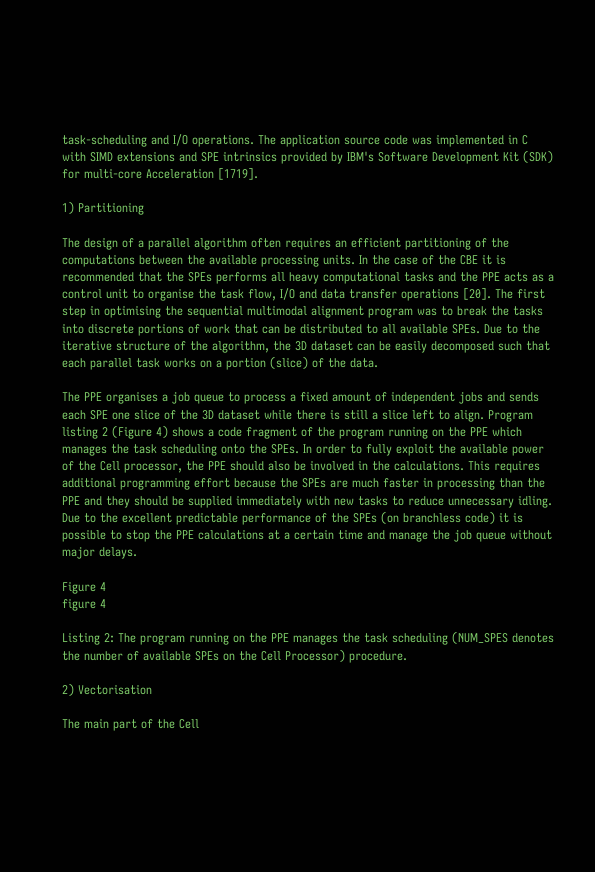task-scheduling and I/O operations. The application source code was implemented in C with SIMD extensions and SPE intrinsics provided by IBM's Software Development Kit (SDK) for multi-core Acceleration [1719].

1) Partitioning

The design of a parallel algorithm often requires an efficient partitioning of the computations between the available processing units. In the case of the CBE it is recommended that the SPEs performs all heavy computational tasks and the PPE acts as a control unit to organise the task flow, I/O and data transfer operations [20]. The first step in optimising the sequential multimodal alignment program was to break the tasks into discrete portions of work that can be distributed to all available SPEs. Due to the iterative structure of the algorithm, the 3D dataset can be easily decomposed such that each parallel task works on a portion (slice) of the data.

The PPE organises a job queue to process a fixed amount of independent jobs and sends each SPE one slice of the 3D dataset while there is still a slice left to align. Program listing 2 (Figure 4) shows a code fragment of the program running on the PPE which manages the task scheduling onto the SPEs. In order to fully exploit the available power of the Cell processor, the PPE should also be involved in the calculations. This requires additional programming effort because the SPEs are much faster in processing than the PPE and they should be supplied immediately with new tasks to reduce unnecessary idling. Due to the excellent predictable performance of the SPEs (on branchless code) it is possible to stop the PPE calculations at a certain time and manage the job queue without major delays.

Figure 4
figure 4

Listing 2: The program running on the PPE manages the task scheduling (NUM_SPES denotes the number of available SPEs on the Cell Processor) procedure.

2) Vectorisation

The main part of the Cell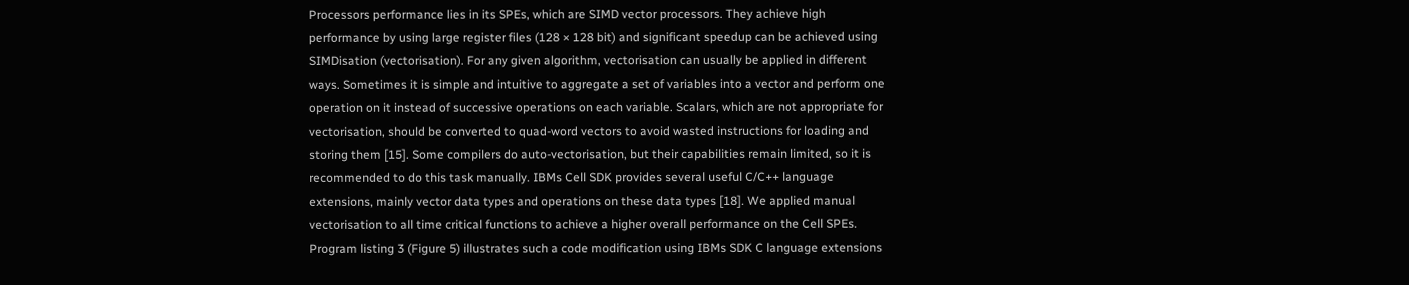Processors performance lies in its SPEs, which are SIMD vector processors. They achieve high performance by using large register files (128 × 128 bit) and significant speedup can be achieved using SIMDisation (vectorisation). For any given algorithm, vectorisation can usually be applied in different ways. Sometimes it is simple and intuitive to aggregate a set of variables into a vector and perform one operation on it instead of successive operations on each variable. Scalars, which are not appropriate for vectorisation, should be converted to quad-word vectors to avoid wasted instructions for loading and storing them [15]. Some compilers do auto-vectorisation, but their capabilities remain limited, so it is recommended to do this task manually. IBMs Cell SDK provides several useful C/C++ language extensions, mainly vector data types and operations on these data types [18]. We applied manual vectorisation to all time critical functions to achieve a higher overall performance on the Cell SPEs. Program listing 3 (Figure 5) illustrates such a code modification using IBMs SDK C language extensions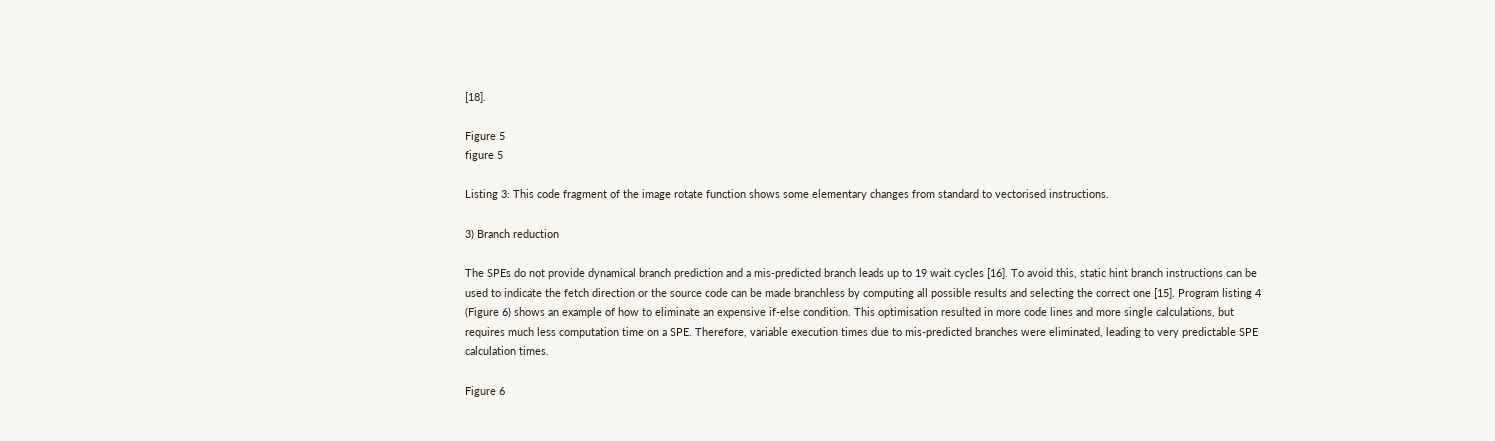[18].

Figure 5
figure 5

Listing 3: This code fragment of the image rotate function shows some elementary changes from standard to vectorised instructions.

3) Branch reduction

The SPEs do not provide dynamical branch prediction and a mis-predicted branch leads up to 19 wait cycles [16]. To avoid this, static hint branch instructions can be used to indicate the fetch direction or the source code can be made branchless by computing all possible results and selecting the correct one [15]. Program listing 4 (Figure 6) shows an example of how to eliminate an expensive if-else condition. This optimisation resulted in more code lines and more single calculations, but requires much less computation time on a SPE. Therefore, variable execution times due to mis-predicted branches were eliminated, leading to very predictable SPE calculation times.

Figure 6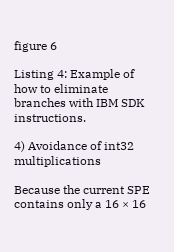figure 6

Listing 4: Example of how to eliminate branches with IBM SDK instructions.

4) Avoidance of int32 multiplications

Because the current SPE contains only a 16 × 16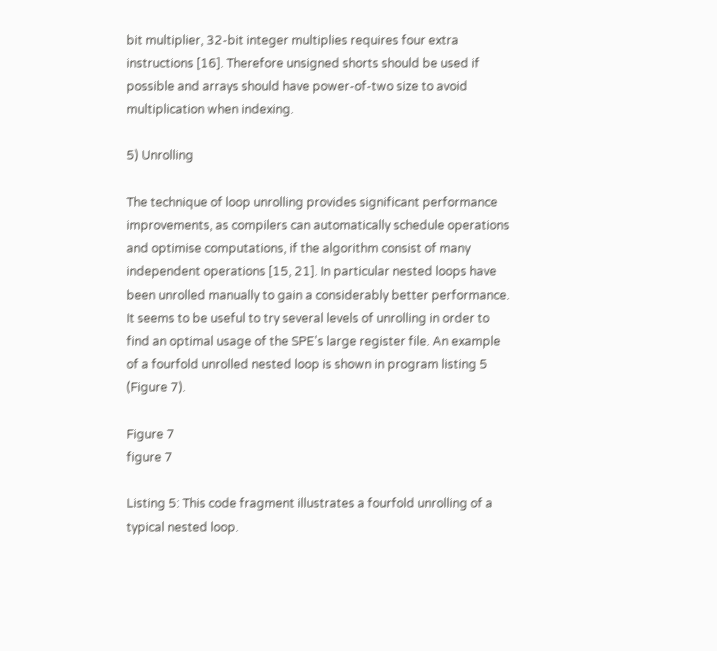bit multiplier, 32-bit integer multiplies requires four extra instructions [16]. Therefore unsigned shorts should be used if possible and arrays should have power-of-two size to avoid multiplication when indexing.

5) Unrolling

The technique of loop unrolling provides significant performance improvements, as compilers can automatically schedule operations and optimise computations, if the algorithm consist of many independent operations [15, 21]. In particular nested loops have been unrolled manually to gain a considerably better performance. It seems to be useful to try several levels of unrolling in order to find an optimal usage of the SPE's large register file. An example of a fourfold unrolled nested loop is shown in program listing 5 (Figure 7).

Figure 7
figure 7

Listing 5: This code fragment illustrates a fourfold unrolling of a typical nested loop.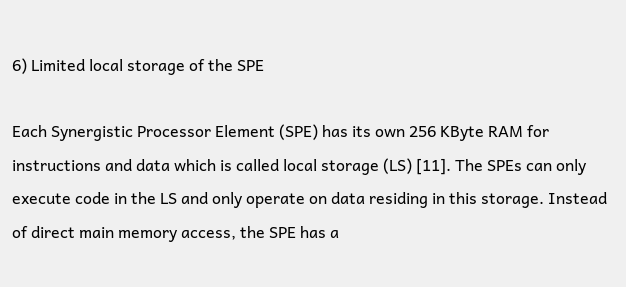6) Limited local storage of the SPE

Each Synergistic Processor Element (SPE) has its own 256 KByte RAM for instructions and data which is called local storage (LS) [11]. The SPEs can only execute code in the LS and only operate on data residing in this storage. Instead of direct main memory access, the SPE has a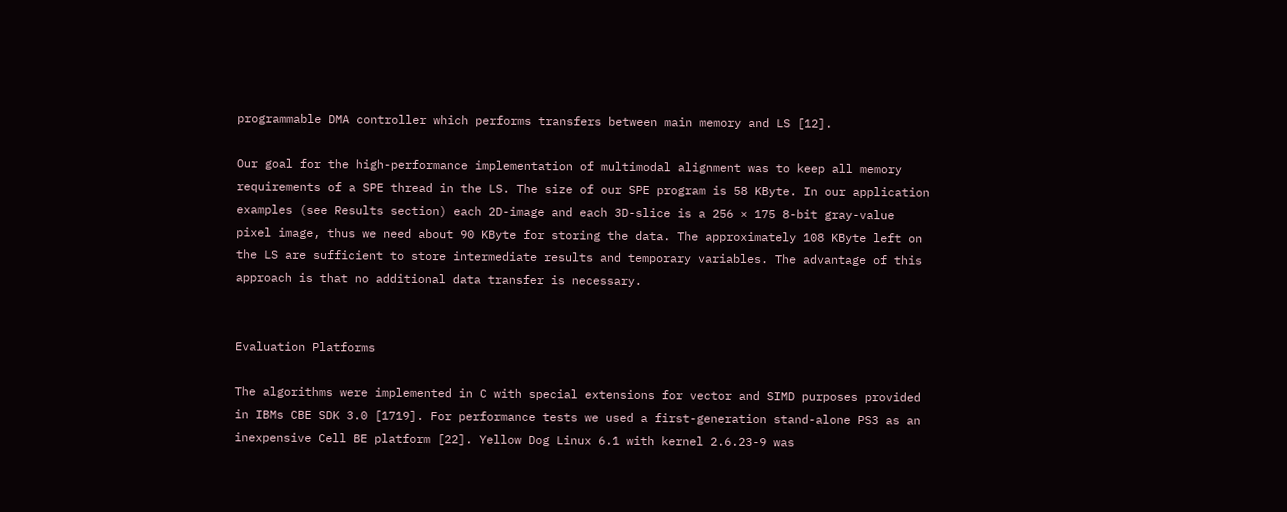programmable DMA controller which performs transfers between main memory and LS [12].

Our goal for the high-performance implementation of multimodal alignment was to keep all memory requirements of a SPE thread in the LS. The size of our SPE program is 58 KByte. In our application examples (see Results section) each 2D-image and each 3D-slice is a 256 × 175 8-bit gray-value pixel image, thus we need about 90 KByte for storing the data. The approximately 108 KByte left on the LS are sufficient to store intermediate results and temporary variables. The advantage of this approach is that no additional data transfer is necessary.


Evaluation Platforms

The algorithms were implemented in C with special extensions for vector and SIMD purposes provided in IBMs CBE SDK 3.0 [1719]. For performance tests we used a first-generation stand-alone PS3 as an inexpensive Cell BE platform [22]. Yellow Dog Linux 6.1 with kernel 2.6.23-9 was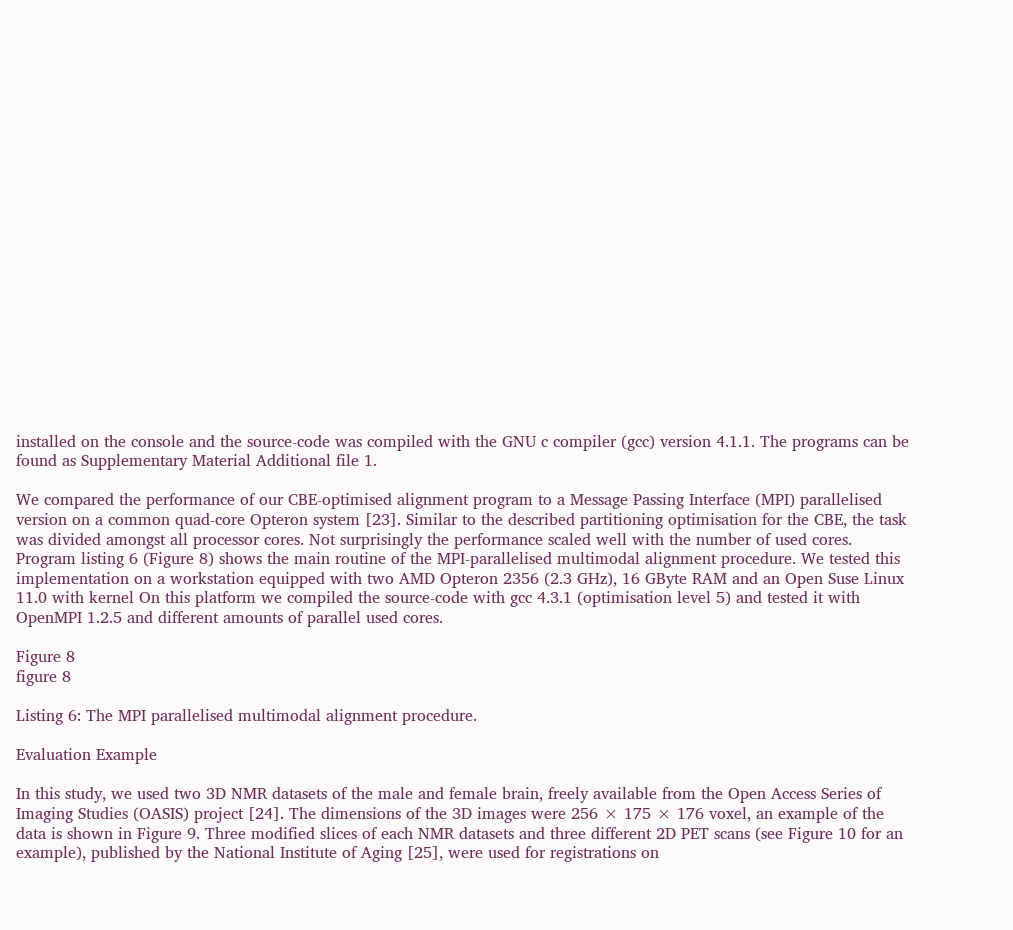installed on the console and the source-code was compiled with the GNU c compiler (gcc) version 4.1.1. The programs can be found as Supplementary Material Additional file 1.

We compared the performance of our CBE-optimised alignment program to a Message Passing Interface (MPI) parallelised version on a common quad-core Opteron system [23]. Similar to the described partitioning optimisation for the CBE, the task was divided amongst all processor cores. Not surprisingly the performance scaled well with the number of used cores. Program listing 6 (Figure 8) shows the main routine of the MPI-parallelised multimodal alignment procedure. We tested this implementation on a workstation equipped with two AMD Opteron 2356 (2.3 GHz), 16 GByte RAM and an Open Suse Linux 11.0 with kernel On this platform we compiled the source-code with gcc 4.3.1 (optimisation level 5) and tested it with OpenMPI 1.2.5 and different amounts of parallel used cores.

Figure 8
figure 8

Listing 6: The MPI parallelised multimodal alignment procedure.

Evaluation Example

In this study, we used two 3D NMR datasets of the male and female brain, freely available from the Open Access Series of Imaging Studies (OASIS) project [24]. The dimensions of the 3D images were 256 × 175 × 176 voxel, an example of the data is shown in Figure 9. Three modified slices of each NMR datasets and three different 2D PET scans (see Figure 10 for an example), published by the National Institute of Aging [25], were used for registrations on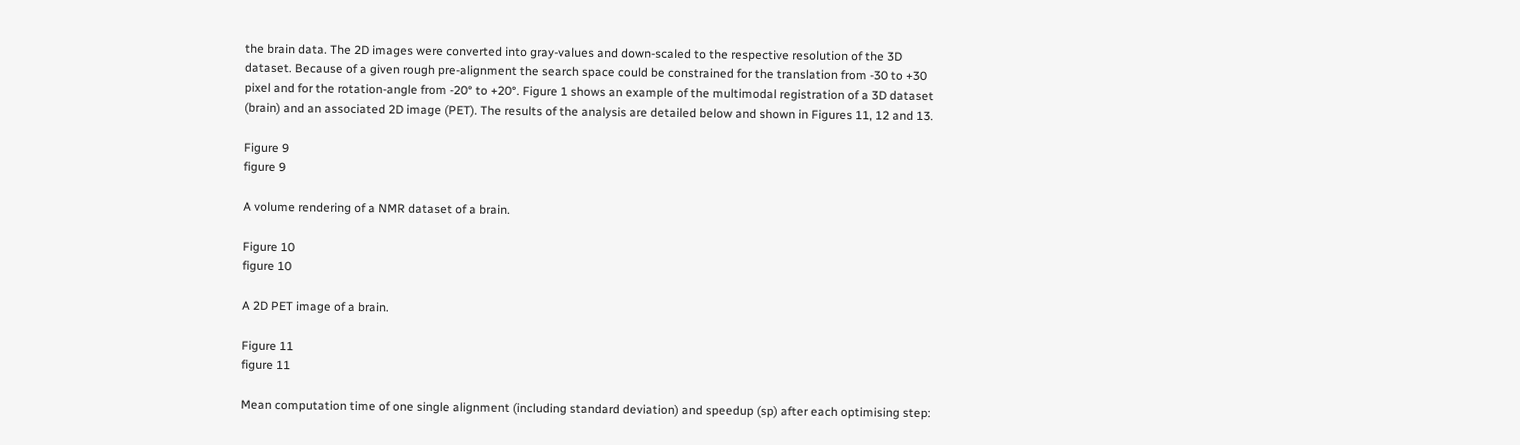the brain data. The 2D images were converted into gray-values and down-scaled to the respective resolution of the 3D dataset. Because of a given rough pre-alignment the search space could be constrained for the translation from -30 to +30 pixel and for the rotation-angle from -20° to +20°. Figure 1 shows an example of the multimodal registration of a 3D dataset (brain) and an associated 2D image (PET). The results of the analysis are detailed below and shown in Figures 11, 12 and 13.

Figure 9
figure 9

A volume rendering of a NMR dataset of a brain.

Figure 10
figure 10

A 2D PET image of a brain.

Figure 11
figure 11

Mean computation time of one single alignment (including standard deviation) and speedup (sp) after each optimising step: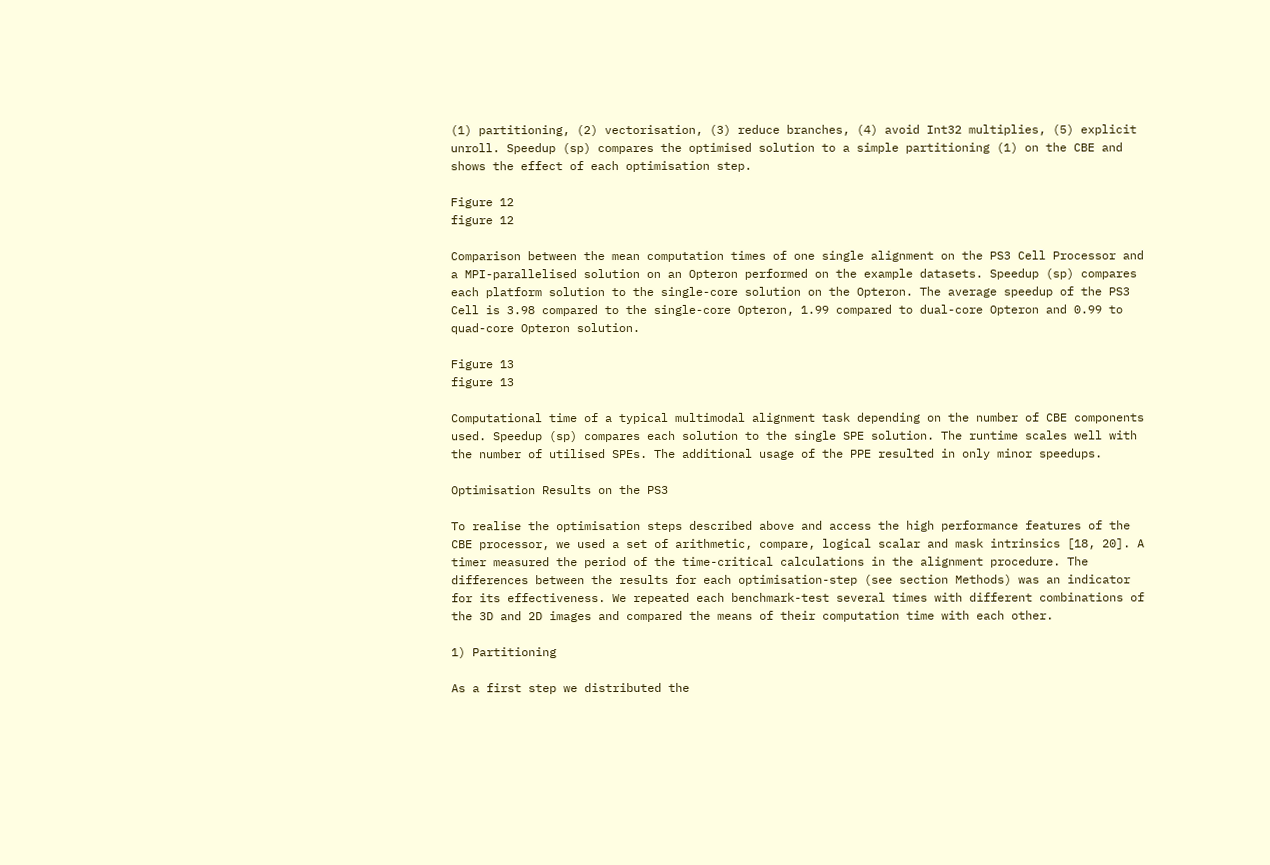(1) partitioning, (2) vectorisation, (3) reduce branches, (4) avoid Int32 multiplies, (5) explicit unroll. Speedup (sp) compares the optimised solution to a simple partitioning (1) on the CBE and shows the effect of each optimisation step.

Figure 12
figure 12

Comparison between the mean computation times of one single alignment on the PS3 Cell Processor and a MPI-parallelised solution on an Opteron performed on the example datasets. Speedup (sp) compares each platform solution to the single-core solution on the Opteron. The average speedup of the PS3 Cell is 3.98 compared to the single-core Opteron, 1.99 compared to dual-core Opteron and 0.99 to quad-core Opteron solution.

Figure 13
figure 13

Computational time of a typical multimodal alignment task depending on the number of CBE components used. Speedup (sp) compares each solution to the single SPE solution. The runtime scales well with the number of utilised SPEs. The additional usage of the PPE resulted in only minor speedups.

Optimisation Results on the PS3

To realise the optimisation steps described above and access the high performance features of the CBE processor, we used a set of arithmetic, compare, logical scalar and mask intrinsics [18, 20]. A timer measured the period of the time-critical calculations in the alignment procedure. The differences between the results for each optimisation-step (see section Methods) was an indicator for its effectiveness. We repeated each benchmark-test several times with different combinations of the 3D and 2D images and compared the means of their computation time with each other.

1) Partitioning

As a first step we distributed the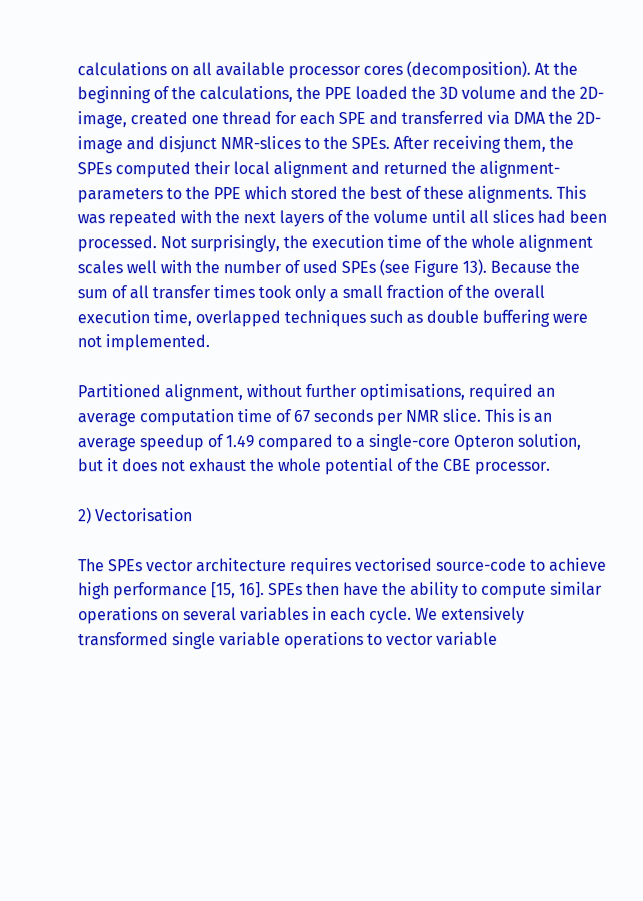calculations on all available processor cores (decomposition). At the beginning of the calculations, the PPE loaded the 3D volume and the 2D-image, created one thread for each SPE and transferred via DMA the 2D-image and disjunct NMR-slices to the SPEs. After receiving them, the SPEs computed their local alignment and returned the alignment-parameters to the PPE which stored the best of these alignments. This was repeated with the next layers of the volume until all slices had been processed. Not surprisingly, the execution time of the whole alignment scales well with the number of used SPEs (see Figure 13). Because the sum of all transfer times took only a small fraction of the overall execution time, overlapped techniques such as double buffering were not implemented.

Partitioned alignment, without further optimisations, required an average computation time of 67 seconds per NMR slice. This is an average speedup of 1.49 compared to a single-core Opteron solution, but it does not exhaust the whole potential of the CBE processor.

2) Vectorisation

The SPEs vector architecture requires vectorised source-code to achieve high performance [15, 16]. SPEs then have the ability to compute similar operations on several variables in each cycle. We extensively transformed single variable operations to vector variable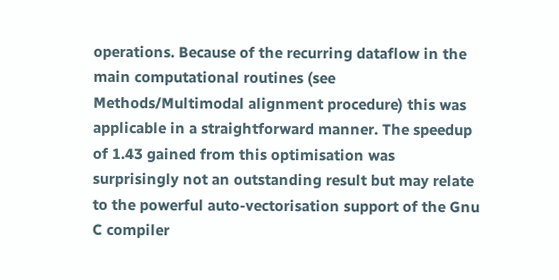operations. Because of the recurring dataflow in the main computational routines (see Methods/Multimodal alignment procedure) this was applicable in a straightforward manner. The speedup of 1.43 gained from this optimisation was surprisingly not an outstanding result but may relate to the powerful auto-vectorisation support of the Gnu C compiler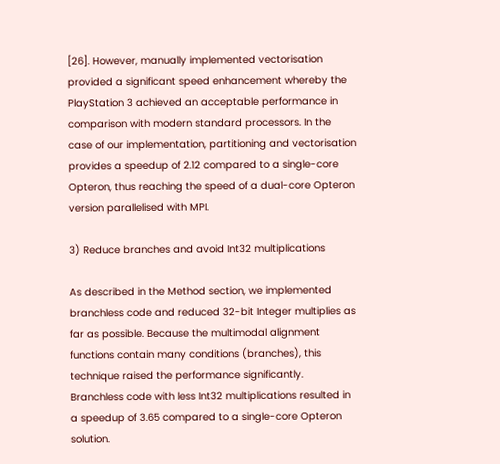[26]. However, manually implemented vectorisation provided a significant speed enhancement whereby the PlayStation 3 achieved an acceptable performance in comparison with modern standard processors. In the case of our implementation, partitioning and vectorisation provides a speedup of 2.12 compared to a single-core Opteron, thus reaching the speed of a dual-core Opteron version parallelised with MPI.

3) Reduce branches and avoid Int32 multiplications

As described in the Method section, we implemented branchless code and reduced 32-bit Integer multiplies as far as possible. Because the multimodal alignment functions contain many conditions (branches), this technique raised the performance significantly. Branchless code with less Int32 multiplications resulted in a speedup of 3.65 compared to a single-core Opteron solution.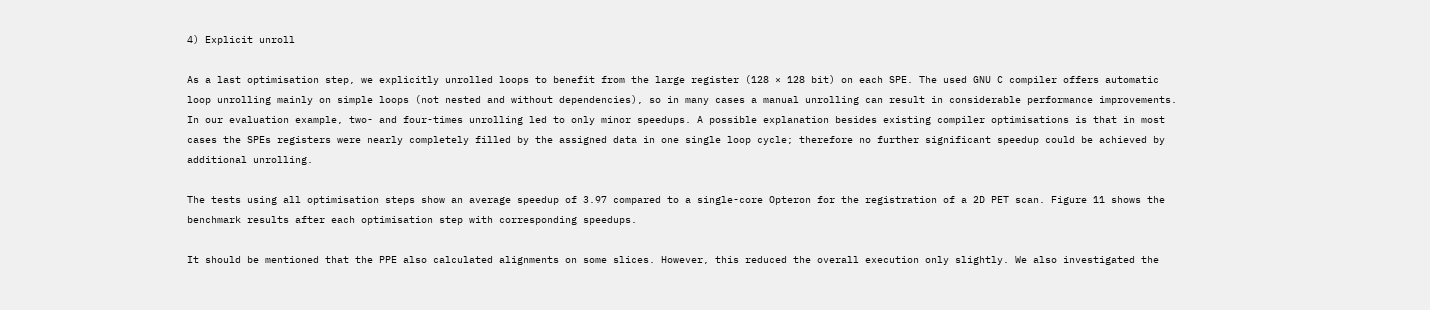4) Explicit unroll

As a last optimisation step, we explicitly unrolled loops to benefit from the large register (128 × 128 bit) on each SPE. The used GNU C compiler offers automatic loop unrolling mainly on simple loops (not nested and without dependencies), so in many cases a manual unrolling can result in considerable performance improvements. In our evaluation example, two- and four-times unrolling led to only minor speedups. A possible explanation besides existing compiler optimisations is that in most cases the SPEs registers were nearly completely filled by the assigned data in one single loop cycle; therefore no further significant speedup could be achieved by additional unrolling.

The tests using all optimisation steps show an average speedup of 3.97 compared to a single-core Opteron for the registration of a 2D PET scan. Figure 11 shows the benchmark results after each optimisation step with corresponding speedups.

It should be mentioned that the PPE also calculated alignments on some slices. However, this reduced the overall execution only slightly. We also investigated the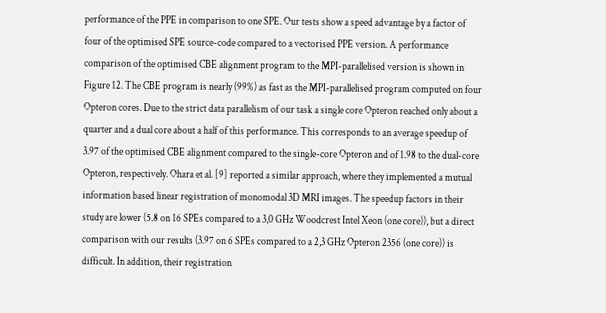performance of the PPE in comparison to one SPE. Our tests show a speed advantage by a factor of four of the optimised SPE source-code compared to a vectorised PPE version. A performance comparison of the optimised CBE alignment program to the MPI-parallelised version is shown in Figure 12. The CBE program is nearly (99%) as fast as the MPI-parallelised program computed on four Opteron cores. Due to the strict data parallelism of our task a single core Opteron reached only about a quarter and a dual core about a half of this performance. This corresponds to an average speedup of 3.97 of the optimised CBE alignment compared to the single-core Opteron and of 1.98 to the dual-core Opteron, respectively. Ohara et al. [9] reported a similar approach, where they implemented a mutual information based linear registration of monomodal 3D MRI images. The speedup factors in their study are lower (5.8 on 16 SPEs compared to a 3,0 GHz Woodcrest Intel Xeon (one core)), but a direct comparison with our results (3.97 on 6 SPEs compared to a 2,3 GHz Opteron 2356 (one core)) is difficult. In addition, their registration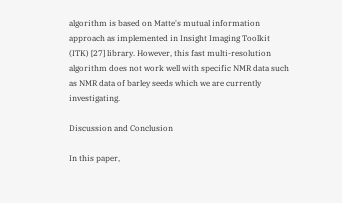algorithm is based on Matte's mutual information approach as implemented in Insight Imaging Toolkit (ITK) [27] library. However, this fast multi-resolution algorithm does not work well with specific NMR data such as NMR data of barley seeds which we are currently investigating.

Discussion and Conclusion

In this paper,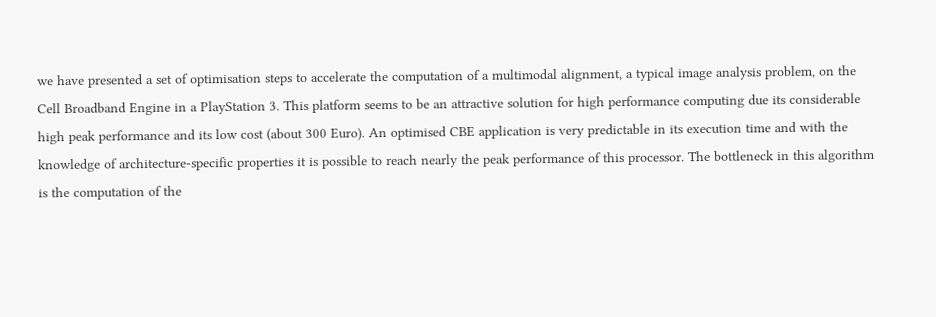we have presented a set of optimisation steps to accelerate the computation of a multimodal alignment, a typical image analysis problem, on the Cell Broadband Engine in a PlayStation 3. This platform seems to be an attractive solution for high performance computing due its considerable high peak performance and its low cost (about 300 Euro). An optimised CBE application is very predictable in its execution time and with the knowledge of architecture-specific properties it is possible to reach nearly the peak performance of this processor. The bottleneck in this algorithm is the computation of the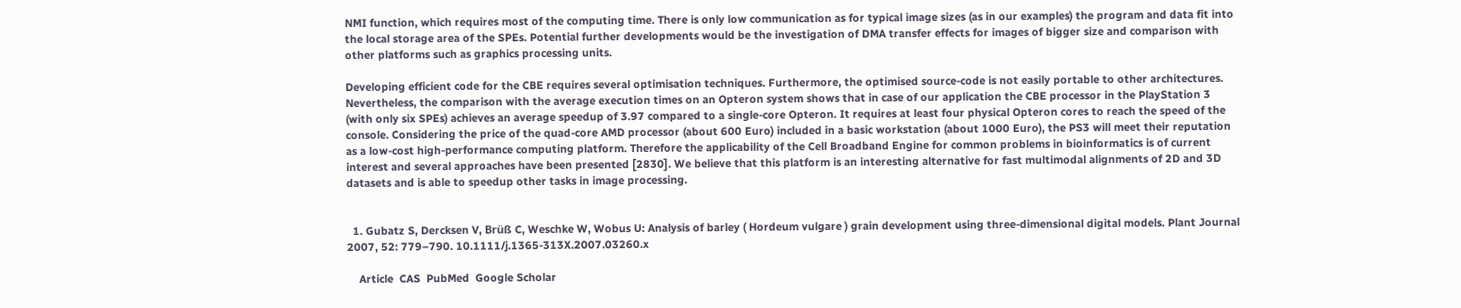NMI function, which requires most of the computing time. There is only low communication as for typical image sizes (as in our examples) the program and data fit into the local storage area of the SPEs. Potential further developments would be the investigation of DMA transfer effects for images of bigger size and comparison with other platforms such as graphics processing units.

Developing efficient code for the CBE requires several optimisation techniques. Furthermore, the optimised source-code is not easily portable to other architectures. Nevertheless, the comparison with the average execution times on an Opteron system shows that in case of our application the CBE processor in the PlayStation 3 (with only six SPEs) achieves an average speedup of 3.97 compared to a single-core Opteron. It requires at least four physical Opteron cores to reach the speed of the console. Considering the price of the quad-core AMD processor (about 600 Euro) included in a basic workstation (about 1000 Euro), the PS3 will meet their reputation as a low-cost high-performance computing platform. Therefore the applicability of the Cell Broadband Engine for common problems in bioinformatics is of current interest and several approaches have been presented [2830]. We believe that this platform is an interesting alternative for fast multimodal alignments of 2D and 3D datasets and is able to speedup other tasks in image processing.


  1. Gubatz S, Dercksen V, Brüß C, Weschke W, Wobus U: Analysis of barley ( Hordeum vulgare ) grain development using three-dimensional digital models. Plant Journal 2007, 52: 779–790. 10.1111/j.1365-313X.2007.03260.x

    Article  CAS  PubMed  Google Scholar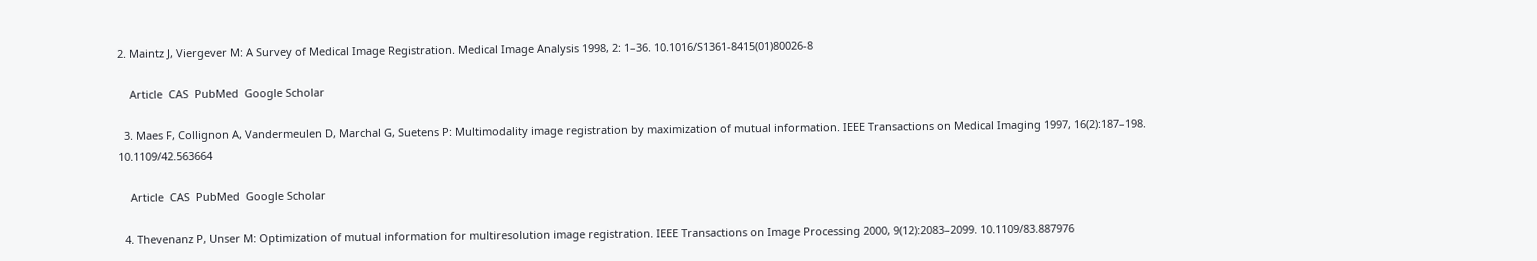2. Maintz J, Viergever M: A Survey of Medical Image Registration. Medical Image Analysis 1998, 2: 1–36. 10.1016/S1361-8415(01)80026-8

    Article  CAS  PubMed  Google Scholar

  3. Maes F, Collignon A, Vandermeulen D, Marchal G, Suetens P: Multimodality image registration by maximization of mutual information. IEEE Transactions on Medical Imaging 1997, 16(2):187–198. 10.1109/42.563664

    Article  CAS  PubMed  Google Scholar

  4. Thevenanz P, Unser M: Optimization of mutual information for multiresolution image registration. IEEE Transactions on Image Processing 2000, 9(12):2083–2099. 10.1109/83.887976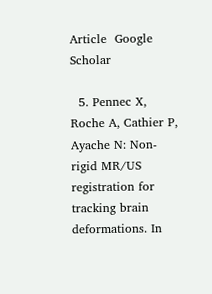Article  Google Scholar

  5. Pennec X, Roche A, Cathier P, Ayache N: Non-rigid MR/US registration for tracking brain deformations. In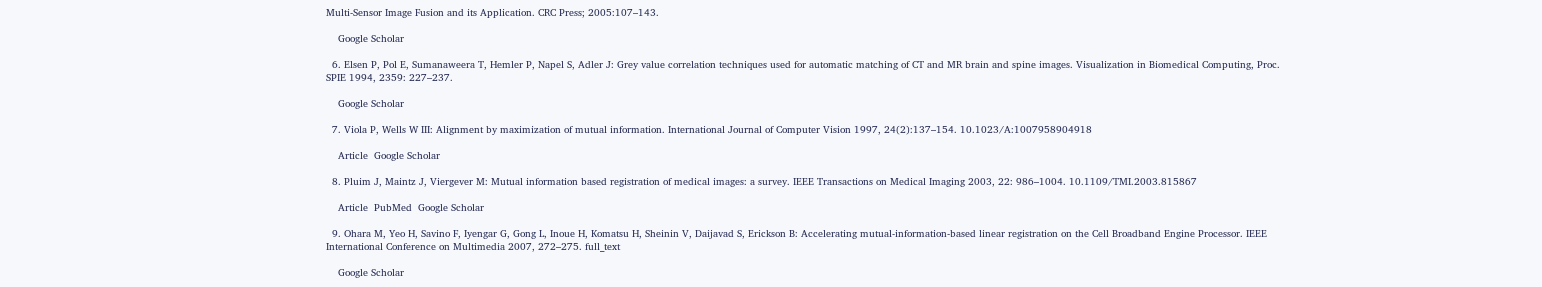Multi-Sensor Image Fusion and its Application. CRC Press; 2005:107–143.

    Google Scholar

  6. Elsen P, Pol E, Sumanaweera T, Hemler P, Napel S, Adler J: Grey value correlation techniques used for automatic matching of CT and MR brain and spine images. Visualization in Biomedical Computing, Proc. SPIE 1994, 2359: 227–237.

    Google Scholar

  7. Viola P, Wells W III: Alignment by maximization of mutual information. International Journal of Computer Vision 1997, 24(2):137–154. 10.1023/A:1007958904918

    Article  Google Scholar

  8. Pluim J, Maintz J, Viergever M: Mutual information based registration of medical images: a survey. IEEE Transactions on Medical Imaging 2003, 22: 986–1004. 10.1109/TMI.2003.815867

    Article  PubMed  Google Scholar

  9. Ohara M, Yeo H, Savino F, Iyengar G, Gong L, Inoue H, Komatsu H, Sheinin V, Daijavad S, Erickson B: Accelerating mutual-information-based linear registration on the Cell Broadband Engine Processor. IEEE International Conference on Multimedia 2007, 272–275. full_text

    Google Scholar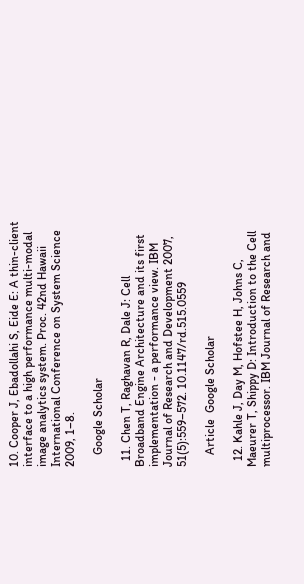10. Cooper J, Ebadollahi S, Eide E: A thin-client interface to a high performance multi-modal image analytics system. Proc. 42nd Hawaii International Conference on System Science 2009, 1–8.

    Google Scholar

  11. Chen T, Raghavan R, Dale J: Cell Broadband Engine Architecture and its first implementation - a performance view. IBM Journal of Research and Development 2007, 51(5):559–572. 10.1147/rd.515.0559

    Article  Google Scholar

  12. Kahle J, Day M, Hofstee H, Johns C, Maeurer T, Shippy D: Introduction to the Cell multiprocessor. IBM Journal of Research and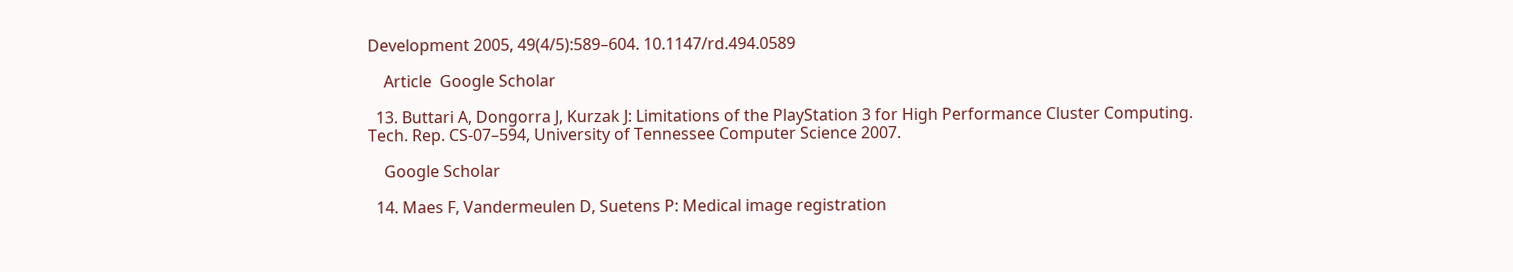Development 2005, 49(4/5):589–604. 10.1147/rd.494.0589

    Article  Google Scholar

  13. Buttari A, Dongorra J, Kurzak J: Limitations of the PlayStation 3 for High Performance Cluster Computing. Tech. Rep. CS-07–594, University of Tennessee Computer Science 2007.

    Google Scholar

  14. Maes F, Vandermeulen D, Suetens P: Medical image registration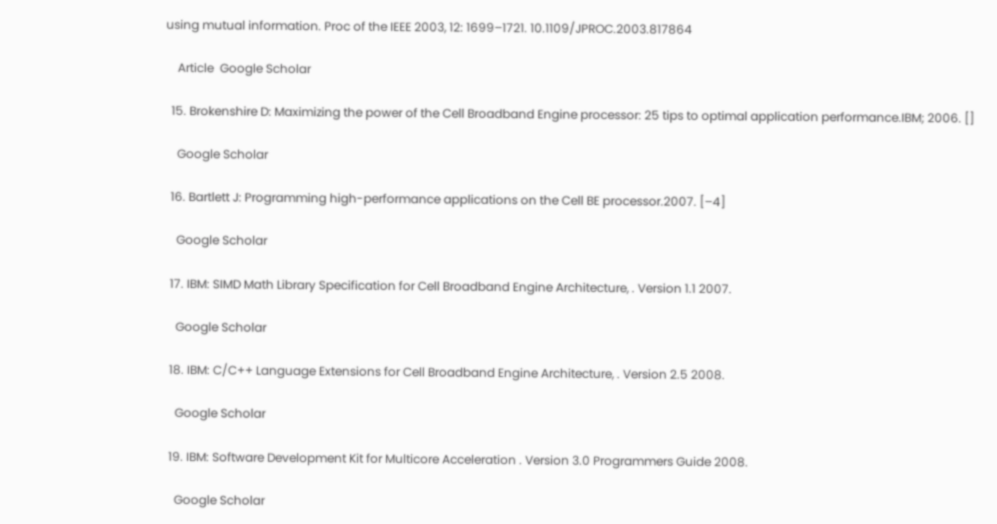using mutual information. Proc of the IEEE 2003, 12: 1699–1721. 10.1109/JPROC.2003.817864

    Article  Google Scholar

  15. Brokenshire D: Maximizing the power of the Cell Broadband Engine processor: 25 tips to optimal application performance.IBM; 2006. []

    Google Scholar

  16. Bartlett J: Programming high-performance applications on the Cell BE processor.2007. [–4]

    Google Scholar

  17. IBM: SIMD Math Library Specification for Cell Broadband Engine Architecture, . Version 1.1 2007.

    Google Scholar

  18. IBM: C/C++ Language Extensions for Cell Broadband Engine Architecture, . Version 2.5 2008.

    Google Scholar

  19. IBM: Software Development Kit for Multicore Acceleration . Version 3.0 Programmers Guide 2008.

    Google Scholar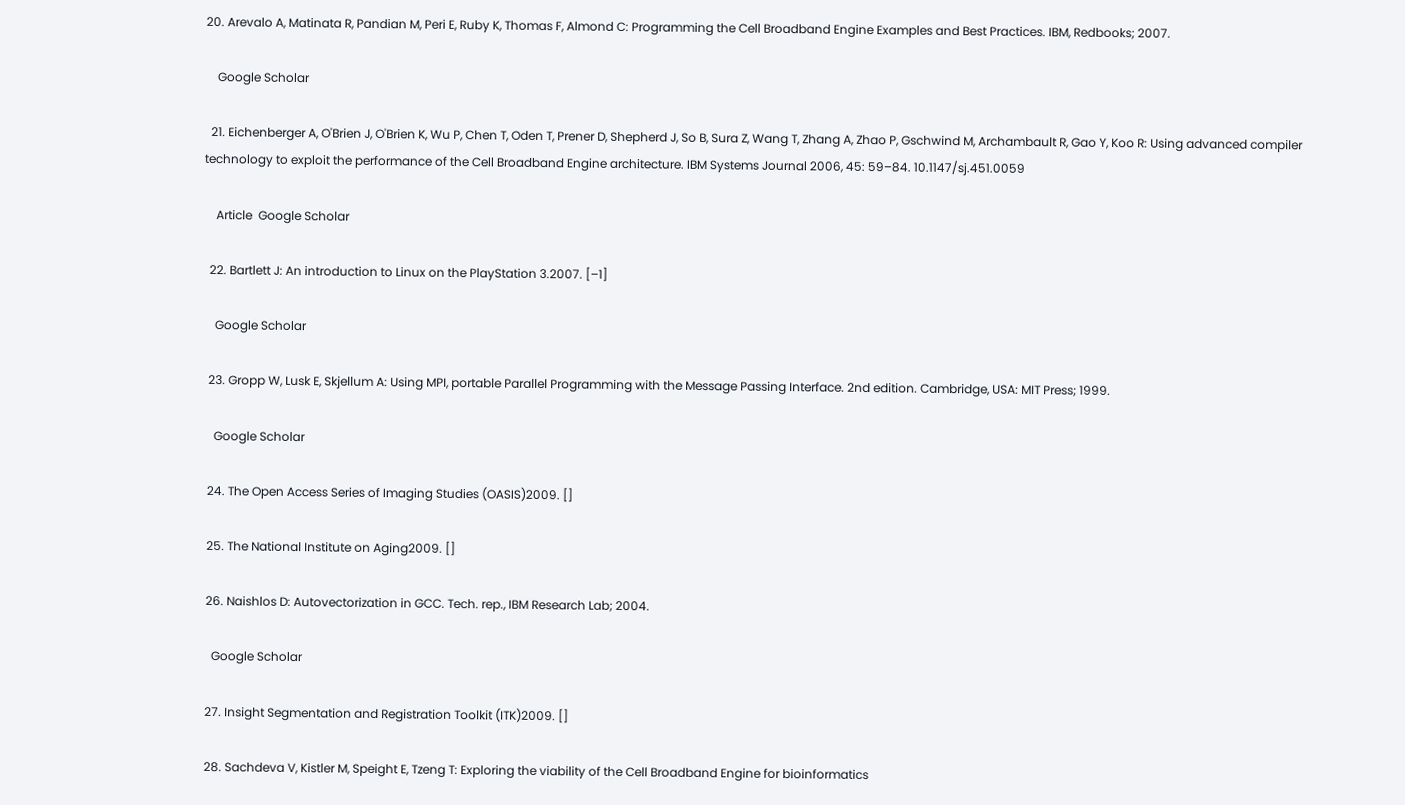20. Arevalo A, Matinata R, Pandian M, Peri E, Ruby K, Thomas F, Almond C: Programming the Cell Broadband Engine Examples and Best Practices. IBM, Redbooks; 2007.

    Google Scholar

  21. Eichenberger A, O'Brien J, O'Brien K, Wu P, Chen T, Oden T, Prener D, Shepherd J, So B, Sura Z, Wang T, Zhang A, Zhao P, Gschwind M, Archambault R, Gao Y, Koo R: Using advanced compiler technology to exploit the performance of the Cell Broadband Engine architecture. IBM Systems Journal 2006, 45: 59–84. 10.1147/sj.451.0059

    Article  Google Scholar

  22. Bartlett J: An introduction to Linux on the PlayStation 3.2007. [–1]

    Google Scholar

  23. Gropp W, Lusk E, Skjellum A: Using MPI, portable Parallel Programming with the Message Passing Interface. 2nd edition. Cambridge, USA: MIT Press; 1999.

    Google Scholar

  24. The Open Access Series of Imaging Studies (OASIS)2009. []

  25. The National Institute on Aging2009. []

  26. Naishlos D: Autovectorization in GCC. Tech. rep., IBM Research Lab; 2004.

    Google Scholar

  27. Insight Segmentation and Registration Toolkit (ITK)2009. []

  28. Sachdeva V, Kistler M, Speight E, Tzeng T: Exploring the viability of the Cell Broadband Engine for bioinformatics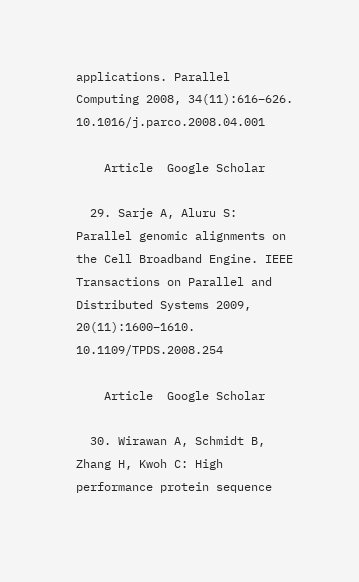applications. Parallel Computing 2008, 34(11):616–626. 10.1016/j.parco.2008.04.001

    Article  Google Scholar

  29. Sarje A, Aluru S: Parallel genomic alignments on the Cell Broadband Engine. IEEE Transactions on Parallel and Distributed Systems 2009, 20(11):1600–1610. 10.1109/TPDS.2008.254

    Article  Google Scholar

  30. Wirawan A, Schmidt B, Zhang H, Kwoh C: High performance protein sequence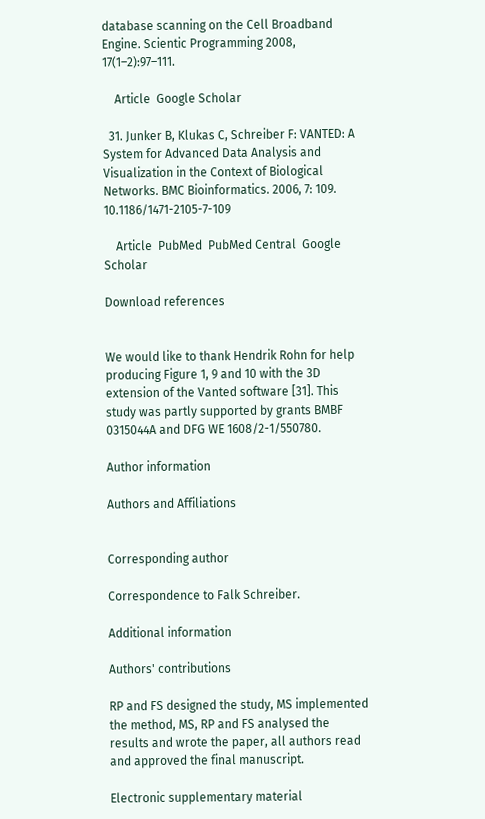database scanning on the Cell Broadband Engine. Scientic Programming 2008, 17(1–2):97–111.

    Article  Google Scholar

  31. Junker B, Klukas C, Schreiber F: VANTED: A System for Advanced Data Analysis and Visualization in the Context of Biological Networks. BMC Bioinformatics. 2006, 7: 109. 10.1186/1471-2105-7-109

    Article  PubMed  PubMed Central  Google Scholar

Download references


We would like to thank Hendrik Rohn for help producing Figure 1, 9 and 10 with the 3D extension of the Vanted software [31]. This study was partly supported by grants BMBF 0315044A and DFG WE 1608/2-1/550780.

Author information

Authors and Affiliations


Corresponding author

Correspondence to Falk Schreiber.

Additional information

Authors' contributions

RP and FS designed the study, MS implemented the method, MS, RP and FS analysed the results and wrote the paper, all authors read and approved the final manuscript.

Electronic supplementary material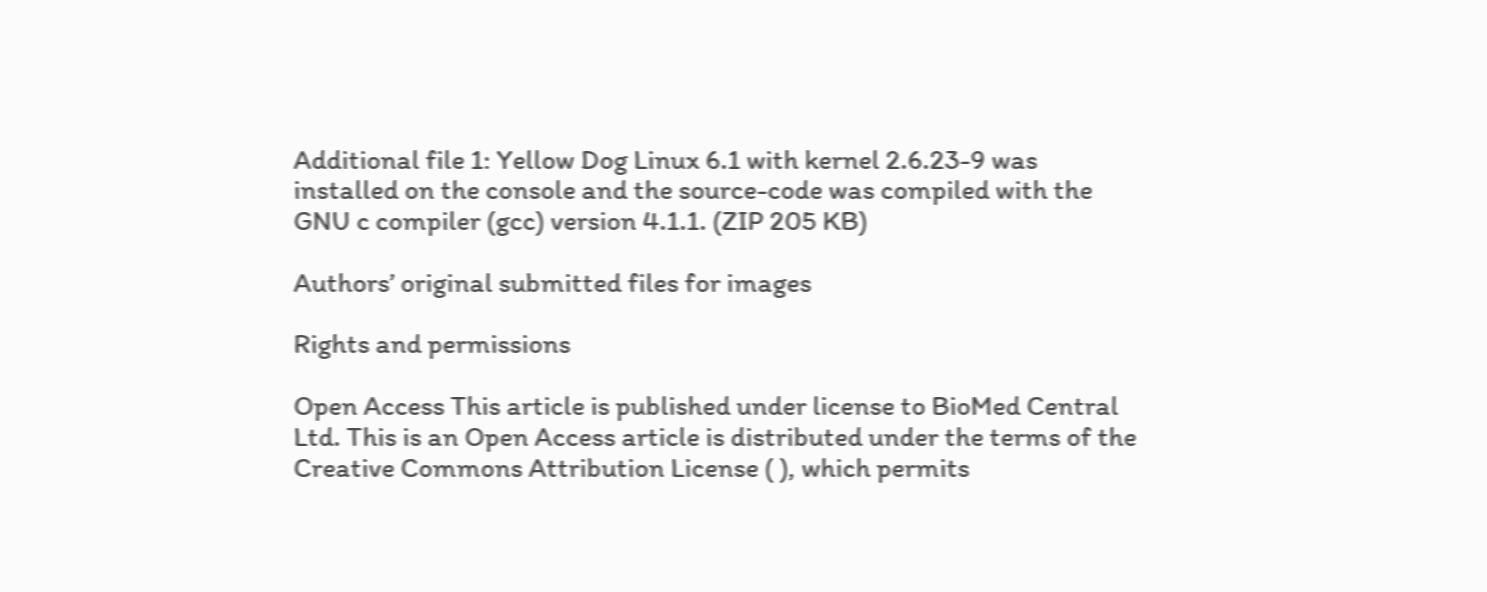Additional file 1: Yellow Dog Linux 6.1 with kernel 2.6.23-9 was installed on the console and the source-code was compiled with the GNU c compiler (gcc) version 4.1.1. (ZIP 205 KB)

Authors’ original submitted files for images

Rights and permissions

Open Access This article is published under license to BioMed Central Ltd. This is an Open Access article is distributed under the terms of the Creative Commons Attribution License ( ), which permits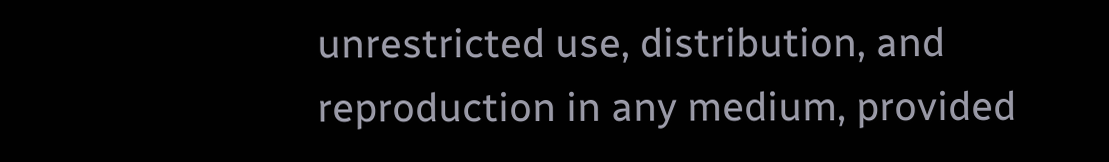unrestricted use, distribution, and reproduction in any medium, provided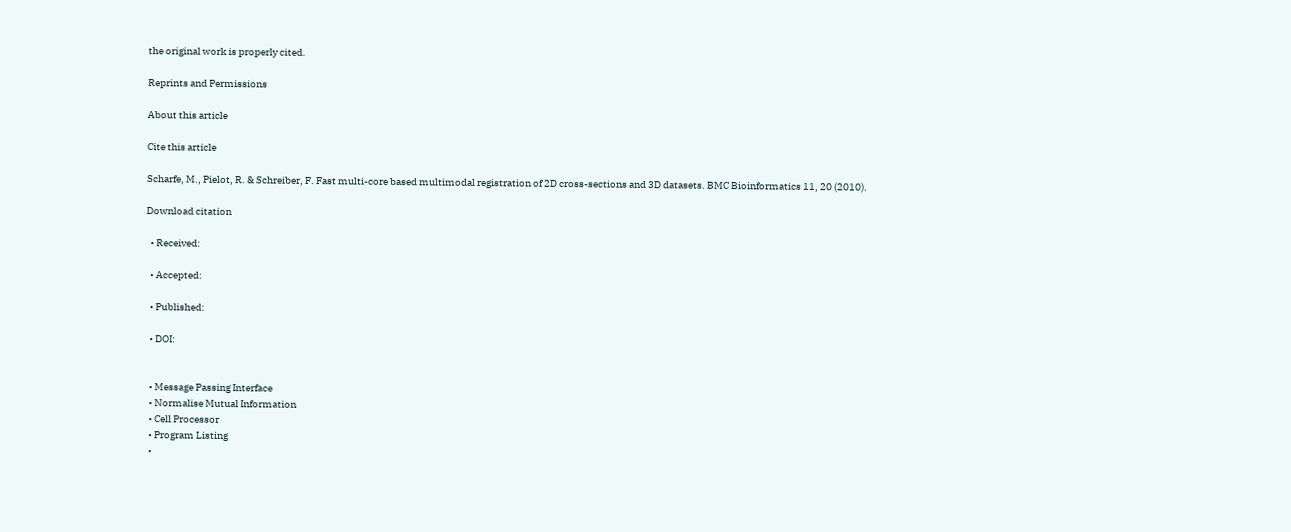the original work is properly cited.

Reprints and Permissions

About this article

Cite this article

Scharfe, M., Pielot, R. & Schreiber, F. Fast multi-core based multimodal registration of 2D cross-sections and 3D datasets. BMC Bioinformatics 11, 20 (2010).

Download citation

  • Received:

  • Accepted:

  • Published:

  • DOI:


  • Message Passing Interface
  • Normalise Mutual Information
  • Cell Processor
  • Program Listing
  •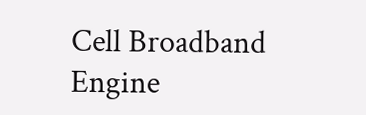Cell Broadband Engine